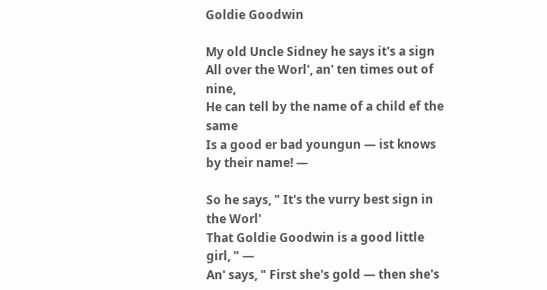Goldie Goodwin

My old Uncle Sidney he says it's a sign
All over the Worl', an' ten times out of nine,
He can tell by the name of a child ef the same
Is a good er bad youngun — ist knows by their name! —

So he says, " It's the vurry best sign in the Worl'
That Goldie Goodwin is a good little girl, " —
An' says, " First she's gold — then she's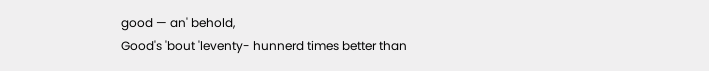good — an' behold,
Good's 'bout 'leventy- hunnerd times better than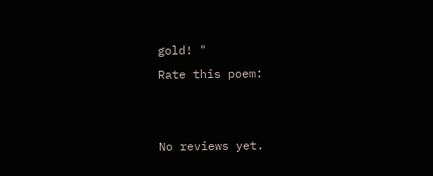gold! "
Rate this poem:


No reviews yet.